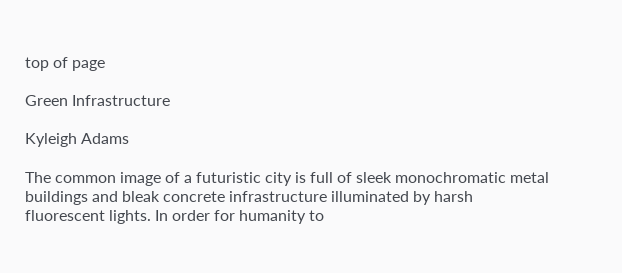top of page

Green Infrastructure

Kyleigh Adams

The common image of a futuristic city is full of sleek monochromatic metal buildings and bleak concrete infrastructure illuminated by harsh fluorescent lights. In order for humanity to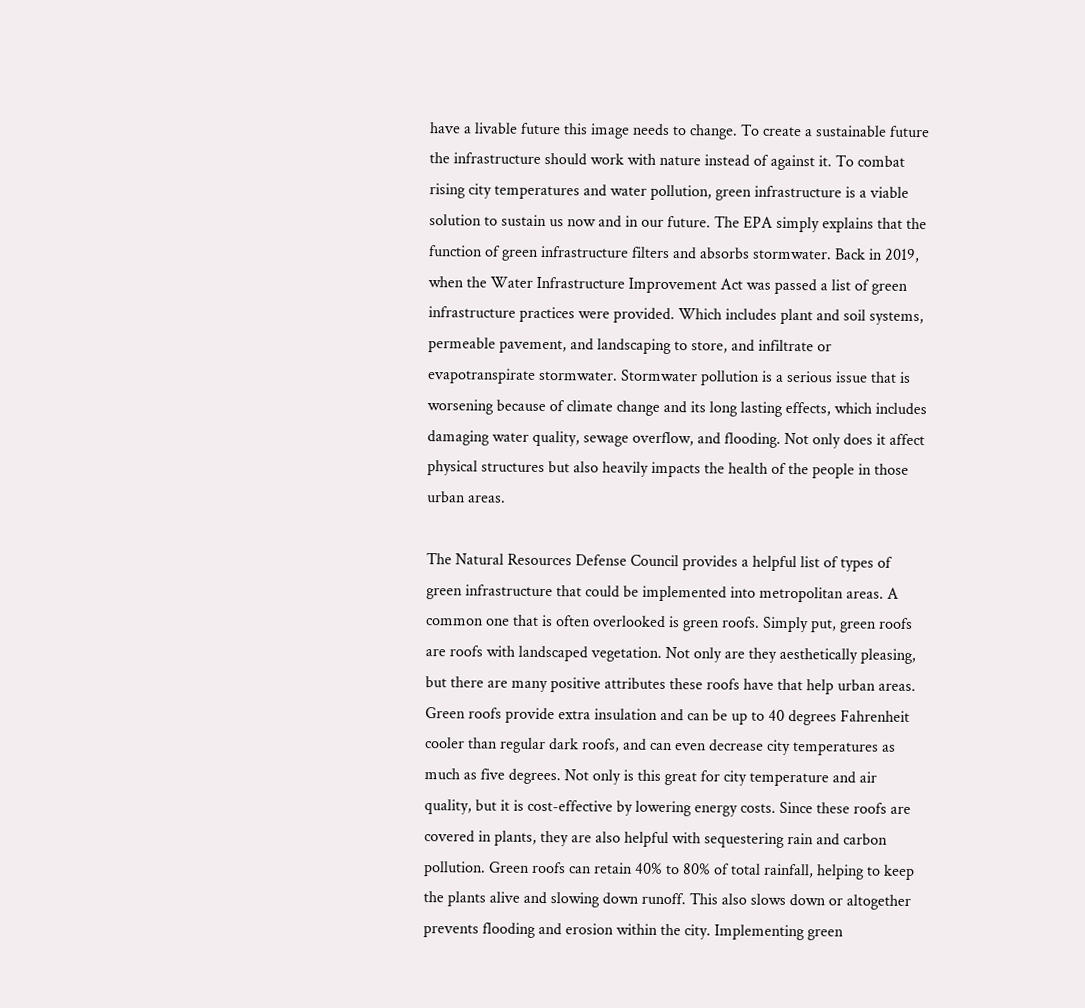have a livable future this image needs to change. To create a sustainable future the infrastructure should work with nature instead of against it. To combat rising city temperatures and water pollution, green infrastructure is a viable solution to sustain us now and in our future. The EPA simply explains that the function of green infrastructure filters and absorbs stormwater. Back in 2019, when the Water Infrastructure Improvement Act was passed a list of green infrastructure practices were provided. Which includes plant and soil systems, permeable pavement, and landscaping to store, and infiltrate or evapotranspirate stormwater. Stormwater pollution is a serious issue that is worsening because of climate change and its long lasting effects, which includes damaging water quality, sewage overflow, and flooding. Not only does it affect physical structures but also heavily impacts the health of the people in those urban areas.

The Natural Resources Defense Council provides a helpful list of types of green infrastructure that could be implemented into metropolitan areas. A common one that is often overlooked is green roofs. Simply put, green roofs are roofs with landscaped vegetation. Not only are they aesthetically pleasing, but there are many positive attributes these roofs have that help urban areas. Green roofs provide extra insulation and can be up to 40 degrees Fahrenheit cooler than regular dark roofs, and can even decrease city temperatures as much as five degrees. Not only is this great for city temperature and air quality, but it is cost-effective by lowering energy costs. Since these roofs are covered in plants, they are also helpful with sequestering rain and carbon pollution. Green roofs can retain 40% to 80% of total rainfall, helping to keep the plants alive and slowing down runoff. This also slows down or altogether prevents flooding and erosion within the city. Implementing green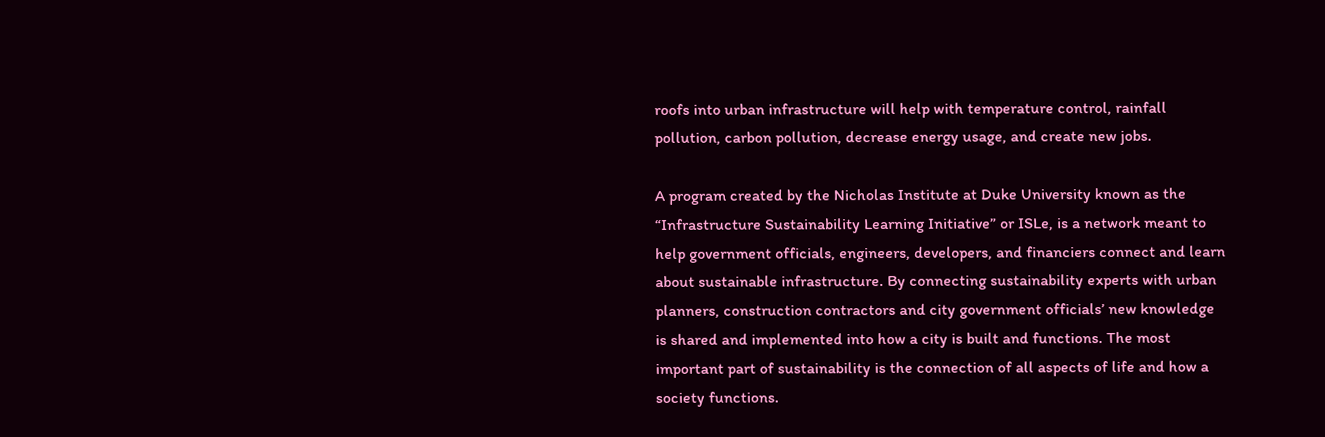roofs into urban infrastructure will help with temperature control, rainfall pollution, carbon pollution, decrease energy usage, and create new jobs.

A program created by the Nicholas Institute at Duke University known as the “Infrastructure Sustainability Learning Initiative” or ISLe, is a network meant to help government officials, engineers, developers, and financiers connect and learn about sustainable infrastructure. By connecting sustainability experts with urban planners, construction contractors and city government officials’ new knowledge is shared and implemented into how a city is built and functions. The most important part of sustainability is the connection of all aspects of life and how a society functions.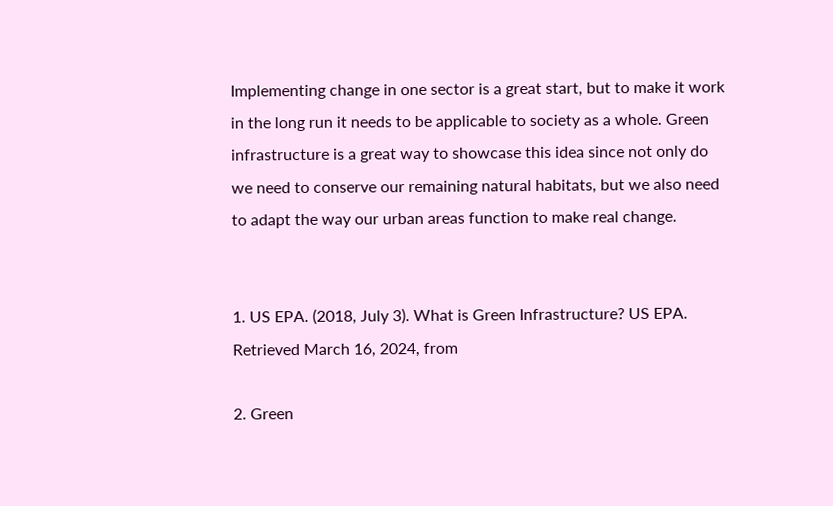Implementing change in one sector is a great start, but to make it work in the long run it needs to be applicable to society as a whole. Green infrastructure is a great way to showcase this idea since not only do we need to conserve our remaining natural habitats, but we also need to adapt the way our urban areas function to make real change.


1. US EPA. (2018, July 3). What is Green Infrastructure? US EPA. Retrieved March 16, 2024, from

2. Green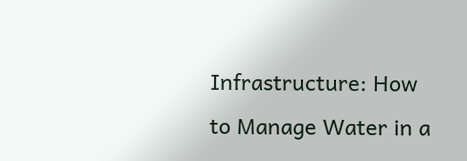Infrastructure: How to Manage Water in a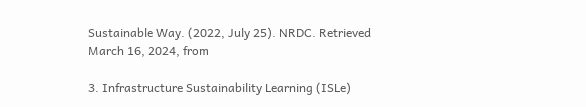Sustainable Way. (2022, July 25). NRDC. Retrieved March 16, 2024, from

3. Infrastructure Sustainability Learning (ISLe)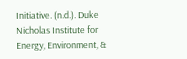Initiative. (n.d.). Duke Nicholas Institute for Energy, Environment, &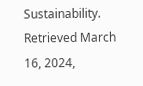Sustainability. Retrieved March 16, 2024,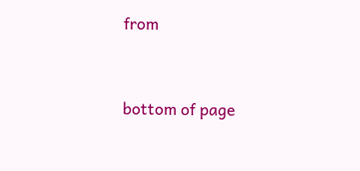from


bottom of page